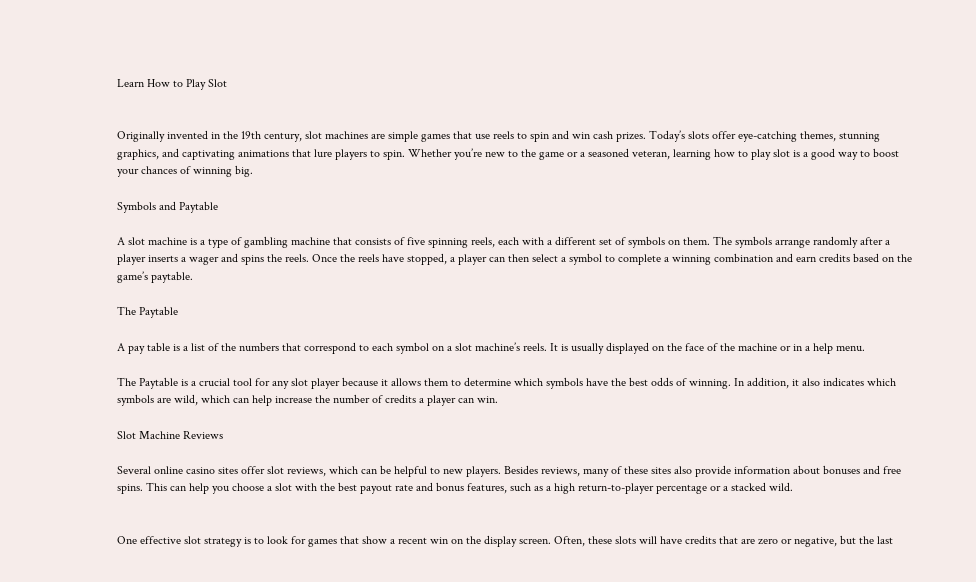Learn How to Play Slot


Originally invented in the 19th century, slot machines are simple games that use reels to spin and win cash prizes. Today’s slots offer eye-catching themes, stunning graphics, and captivating animations that lure players to spin. Whether you’re new to the game or a seasoned veteran, learning how to play slot is a good way to boost your chances of winning big.

Symbols and Paytable

A slot machine is a type of gambling machine that consists of five spinning reels, each with a different set of symbols on them. The symbols arrange randomly after a player inserts a wager and spins the reels. Once the reels have stopped, a player can then select a symbol to complete a winning combination and earn credits based on the game’s paytable.

The Paytable

A pay table is a list of the numbers that correspond to each symbol on a slot machine’s reels. It is usually displayed on the face of the machine or in a help menu.

The Paytable is a crucial tool for any slot player because it allows them to determine which symbols have the best odds of winning. In addition, it also indicates which symbols are wild, which can help increase the number of credits a player can win.

Slot Machine Reviews

Several online casino sites offer slot reviews, which can be helpful to new players. Besides reviews, many of these sites also provide information about bonuses and free spins. This can help you choose a slot with the best payout rate and bonus features, such as a high return-to-player percentage or a stacked wild.


One effective slot strategy is to look for games that show a recent win on the display screen. Often, these slots will have credits that are zero or negative, but the last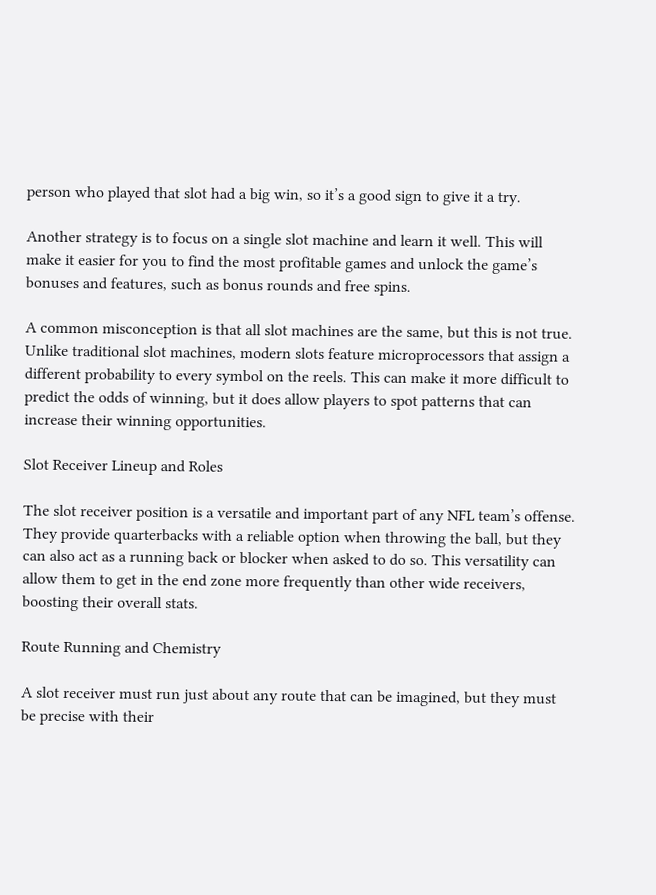person who played that slot had a big win, so it’s a good sign to give it a try.

Another strategy is to focus on a single slot machine and learn it well. This will make it easier for you to find the most profitable games and unlock the game’s bonuses and features, such as bonus rounds and free spins.

A common misconception is that all slot machines are the same, but this is not true. Unlike traditional slot machines, modern slots feature microprocessors that assign a different probability to every symbol on the reels. This can make it more difficult to predict the odds of winning, but it does allow players to spot patterns that can increase their winning opportunities.

Slot Receiver Lineup and Roles

The slot receiver position is a versatile and important part of any NFL team’s offense. They provide quarterbacks with a reliable option when throwing the ball, but they can also act as a running back or blocker when asked to do so. This versatility can allow them to get in the end zone more frequently than other wide receivers, boosting their overall stats.

Route Running and Chemistry

A slot receiver must run just about any route that can be imagined, but they must be precise with their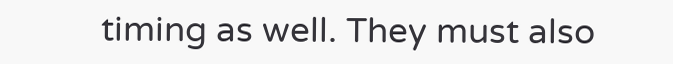timing as well. They must also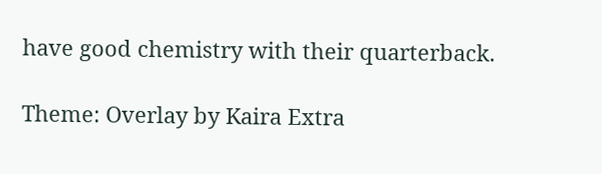have good chemistry with their quarterback.

Theme: Overlay by Kaira Extra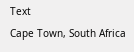Text
Cape Town, South Africa